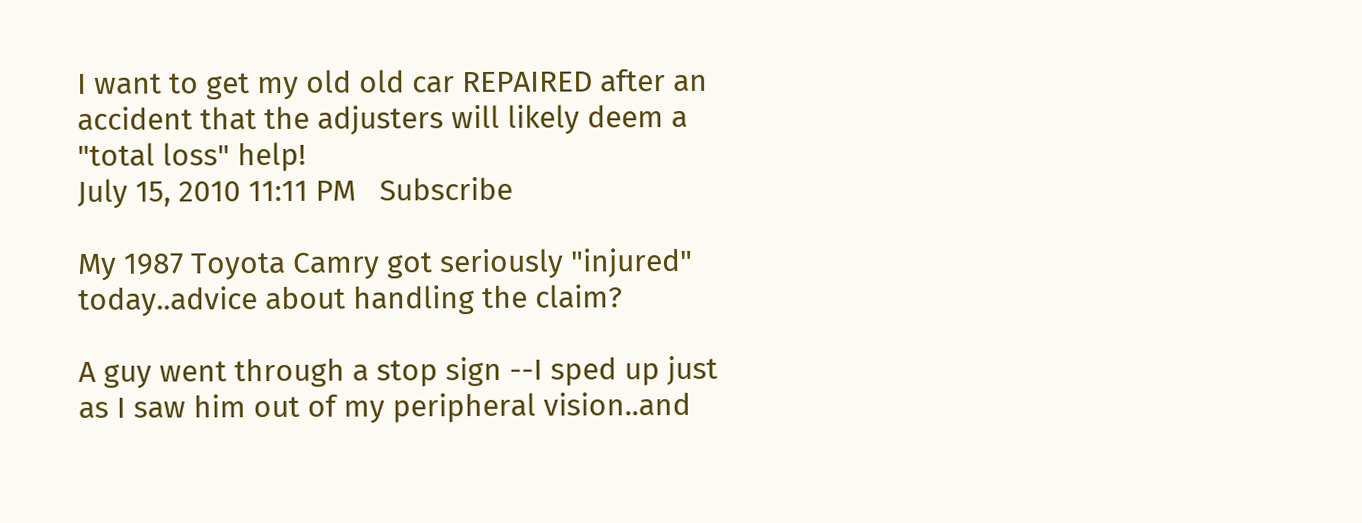I want to get my old old car REPAIRED after an accident that the adjusters will likely deem a "total loss" help!
July 15, 2010 11:11 PM   Subscribe

My 1987 Toyota Camry got seriously "injured" today..advice about handling the claim?

A guy went through a stop sign --I sped up just as I saw him out of my peripheral vision..and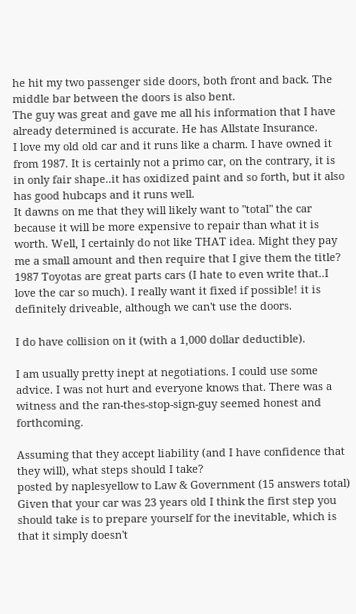he hit my two passenger side doors, both front and back. The middle bar between the doors is also bent.
The guy was great and gave me all his information that I have already determined is accurate. He has Allstate Insurance.
I love my old old car and it runs like a charm. I have owned it from 1987. It is certainly not a primo car, on the contrary, it is in only fair shape..it has oxidized paint and so forth, but it also has good hubcaps and it runs well.
It dawns on me that they will likely want to "total" the car because it will be more expensive to repair than what it is worth. Well, I certainly do not like THAT idea. Might they pay me a small amount and then require that I give them the title? 1987 Toyotas are great parts cars (I hate to even write that..I love the car so much). I really want it fixed if possible! it is definitely driveable, although we can't use the doors.

I do have collision on it (with a 1,000 dollar deductible).

I am usually pretty inept at negotiations. I could use some advice. I was not hurt and everyone knows that. There was a witness and the ran-thes-stop-sign-guy seemed honest and forthcoming.

Assuming that they accept liability (and I have confidence that they will), what steps should I take?
posted by naplesyellow to Law & Government (15 answers total)
Given that your car was 23 years old I think the first step you should take is to prepare yourself for the inevitable, which is that it simply doesn't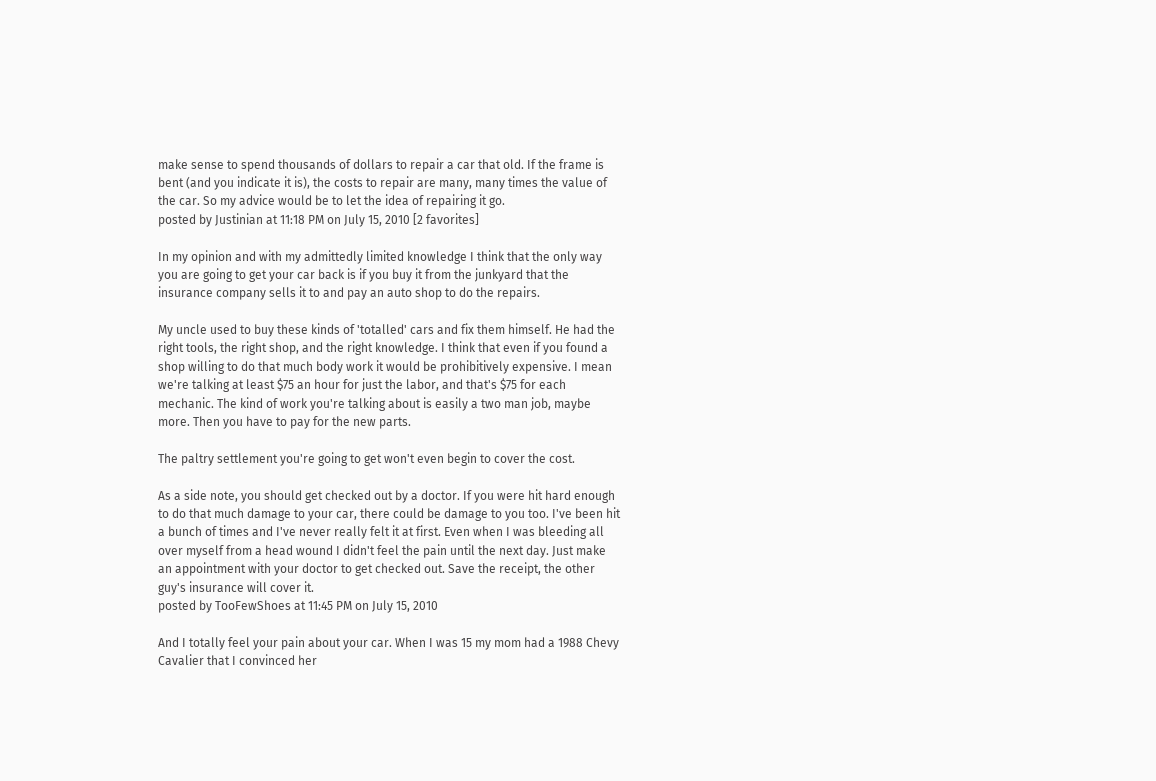make sense to spend thousands of dollars to repair a car that old. If the frame is bent (and you indicate it is), the costs to repair are many, many times the value of the car. So my advice would be to let the idea of repairing it go.
posted by Justinian at 11:18 PM on July 15, 2010 [2 favorites]

In my opinion and with my admittedly limited knowledge I think that the only way you are going to get your car back is if you buy it from the junkyard that the insurance company sells it to and pay an auto shop to do the repairs.

My uncle used to buy these kinds of 'totalled' cars and fix them himself. He had the right tools, the right shop, and the right knowledge. I think that even if you found a shop willing to do that much body work it would be prohibitively expensive. I mean we're talking at least $75 an hour for just the labor, and that's $75 for each mechanic. The kind of work you're talking about is easily a two man job, maybe more. Then you have to pay for the new parts.

The paltry settlement you're going to get won't even begin to cover the cost.

As a side note, you should get checked out by a doctor. If you were hit hard enough to do that much damage to your car, there could be damage to you too. I've been hit a bunch of times and I've never really felt it at first. Even when I was bleeding all over myself from a head wound I didn't feel the pain until the next day. Just make an appointment with your doctor to get checked out. Save the receipt, the other guy's insurance will cover it.
posted by TooFewShoes at 11:45 PM on July 15, 2010

And I totally feel your pain about your car. When I was 15 my mom had a 1988 Chevy Cavalier that I convinced her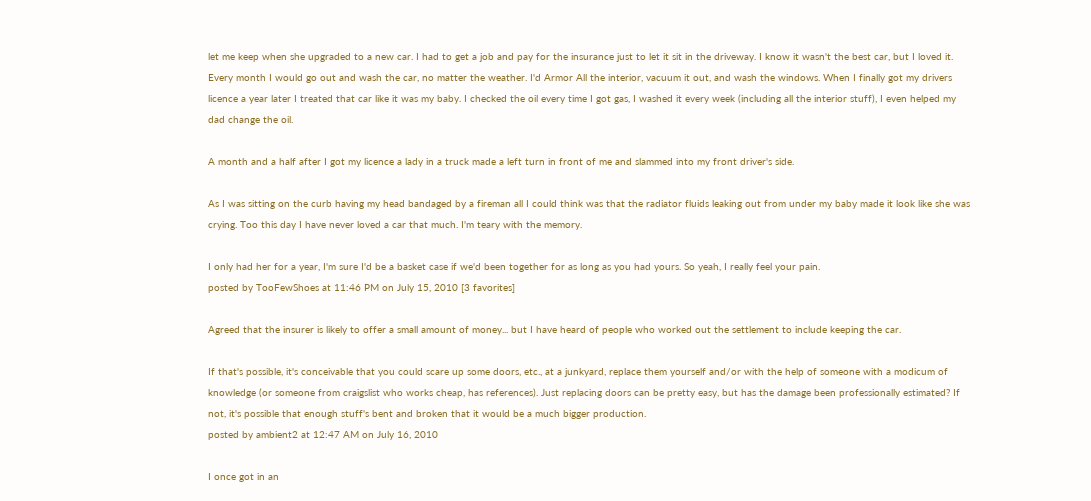let me keep when she upgraded to a new car. I had to get a job and pay for the insurance just to let it sit in the driveway. I know it wasn't the best car, but I loved it. Every month I would go out and wash the car, no matter the weather. I'd Armor All the interior, vacuum it out, and wash the windows. When I finally got my drivers licence a year later I treated that car like it was my baby. I checked the oil every time I got gas, I washed it every week (including all the interior stuff), I even helped my dad change the oil.

A month and a half after I got my licence a lady in a truck made a left turn in front of me and slammed into my front driver's side.

As I was sitting on the curb having my head bandaged by a fireman all I could think was that the radiator fluids leaking out from under my baby made it look like she was crying. Too this day I have never loved a car that much. I'm teary with the memory.

I only had her for a year, I'm sure I'd be a basket case if we'd been together for as long as you had yours. So yeah, I really feel your pain.
posted by TooFewShoes at 11:46 PM on July 15, 2010 [3 favorites]

Agreed that the insurer is likely to offer a small amount of money... but I have heard of people who worked out the settlement to include keeping the car.

If that's possible, it's conceivable that you could scare up some doors, etc., at a junkyard, replace them yourself and/or with the help of someone with a modicum of knowledge (or someone from craigslist who works cheap, has references). Just replacing doors can be pretty easy, but has the damage been professionally estimated? If not, it's possible that enough stuff's bent and broken that it would be a much bigger production.
posted by ambient2 at 12:47 AM on July 16, 2010

I once got in an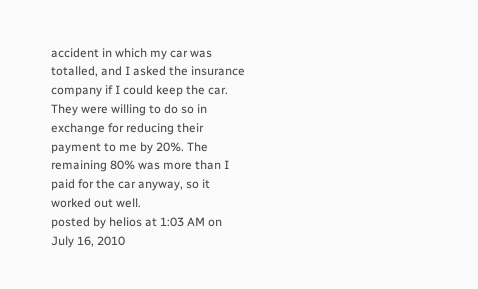accident in which my car was totalled, and I asked the insurance company if I could keep the car. They were willing to do so in exchange for reducing their payment to me by 20%. The remaining 80% was more than I paid for the car anyway, so it worked out well.
posted by helios at 1:03 AM on July 16, 2010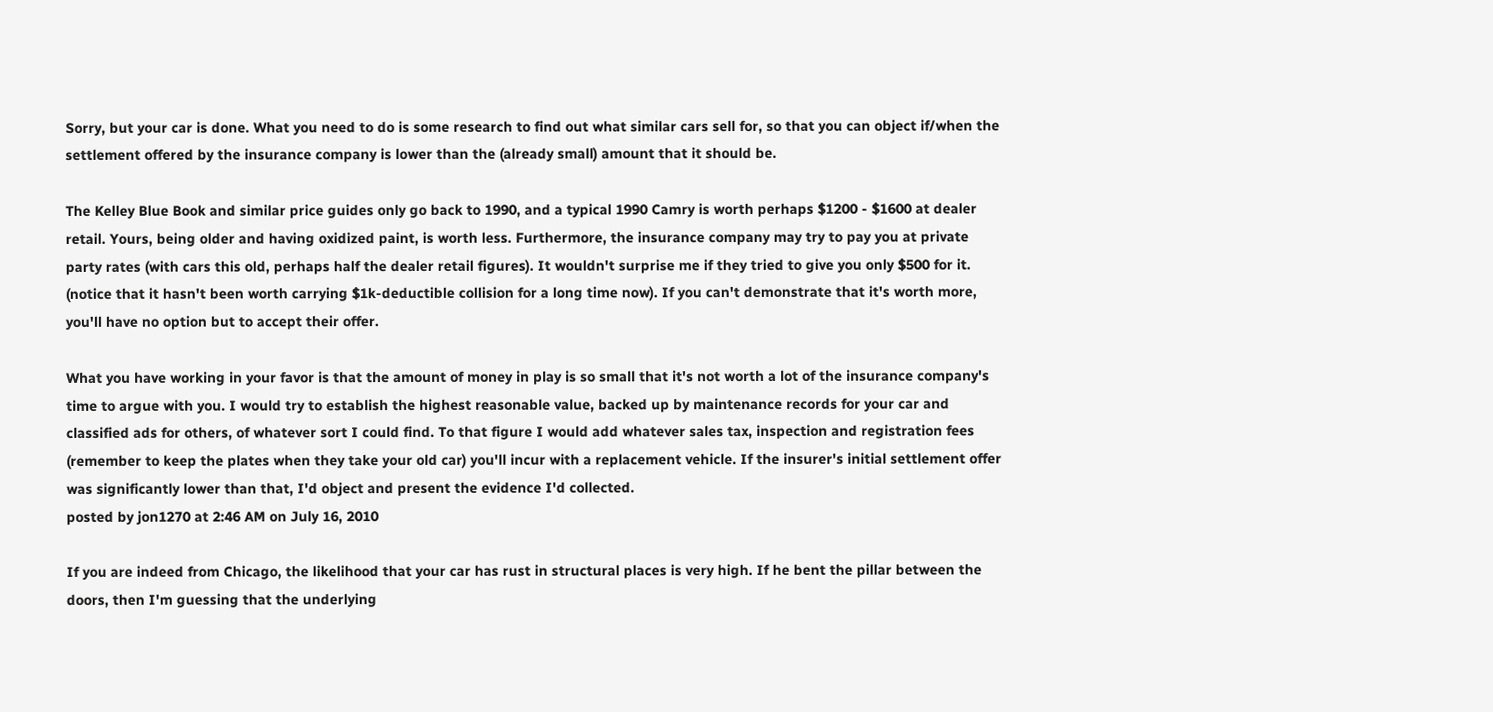Sorry, but your car is done. What you need to do is some research to find out what similar cars sell for, so that you can object if/when the settlement offered by the insurance company is lower than the (already small) amount that it should be.

The Kelley Blue Book and similar price guides only go back to 1990, and a typical 1990 Camry is worth perhaps $1200 - $1600 at dealer retail. Yours, being older and having oxidized paint, is worth less. Furthermore, the insurance company may try to pay you at private party rates (with cars this old, perhaps half the dealer retail figures). It wouldn't surprise me if they tried to give you only $500 for it. (notice that it hasn't been worth carrying $1k-deductible collision for a long time now). If you can't demonstrate that it's worth more, you'll have no option but to accept their offer.

What you have working in your favor is that the amount of money in play is so small that it's not worth a lot of the insurance company's time to argue with you. I would try to establish the highest reasonable value, backed up by maintenance records for your car and classified ads for others, of whatever sort I could find. To that figure I would add whatever sales tax, inspection and registration fees (remember to keep the plates when they take your old car) you'll incur with a replacement vehicle. If the insurer's initial settlement offer was significantly lower than that, I'd object and present the evidence I'd collected.
posted by jon1270 at 2:46 AM on July 16, 2010

If you are indeed from Chicago, the likelihood that your car has rust in structural places is very high. If he bent the pillar between the doors, then I'm guessing that the underlying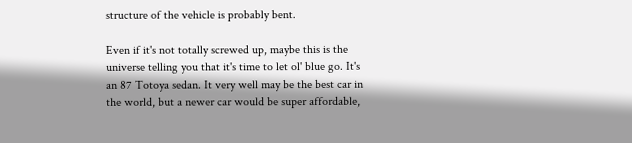structure of the vehicle is probably bent.

Even if it's not totally screwed up, maybe this is the universe telling you that it's time to let ol' blue go. It's an 87 Totoya sedan. It very well may be the best car in the world, but a newer car would be super affordable,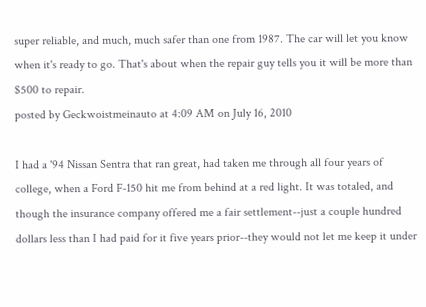super reliable, and much, much safer than one from 1987. The car will let you know when it's ready to go. That's about when the repair guy tells you it will be more than $500 to repair.
posted by Geckwoistmeinauto at 4:09 AM on July 16, 2010

I had a '94 Nissan Sentra that ran great, had taken me through all four years of college, when a Ford F-150 hit me from behind at a red light. It was totaled, and though the insurance company offered me a fair settlement--just a couple hundred dollars less than I had paid for it five years prior--they would not let me keep it under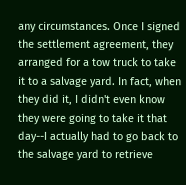any circumstances. Once I signed the settlement agreement, they arranged for a tow truck to take it to a salvage yard. In fact, when they did it, I didn't even know they were going to take it that day--I actually had to go back to the salvage yard to retrieve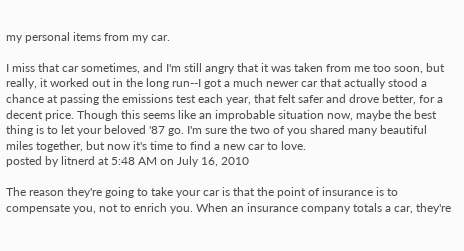my personal items from my car.

I miss that car sometimes, and I'm still angry that it was taken from me too soon, but really, it worked out in the long run--I got a much newer car that actually stood a chance at passing the emissions test each year, that felt safer and drove better, for a decent price. Though this seems like an improbable situation now, maybe the best thing is to let your beloved '87 go. I'm sure the two of you shared many beautiful miles together, but now it's time to find a new car to love.
posted by litnerd at 5:48 AM on July 16, 2010

The reason they're going to take your car is that the point of insurance is to compensate you, not to enrich you. When an insurance company totals a car, they're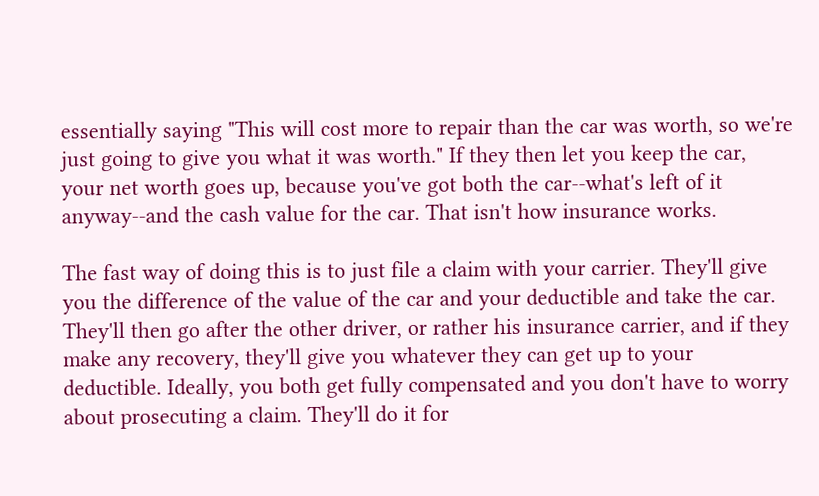essentially saying "This will cost more to repair than the car was worth, so we're just going to give you what it was worth." If they then let you keep the car, your net worth goes up, because you've got both the car--what's left of it anyway--and the cash value for the car. That isn't how insurance works.

The fast way of doing this is to just file a claim with your carrier. They'll give you the difference of the value of the car and your deductible and take the car. They'll then go after the other driver, or rather his insurance carrier, and if they make any recovery, they'll give you whatever they can get up to your deductible. Ideally, you both get fully compensated and you don't have to worry about prosecuting a claim. They'll do it for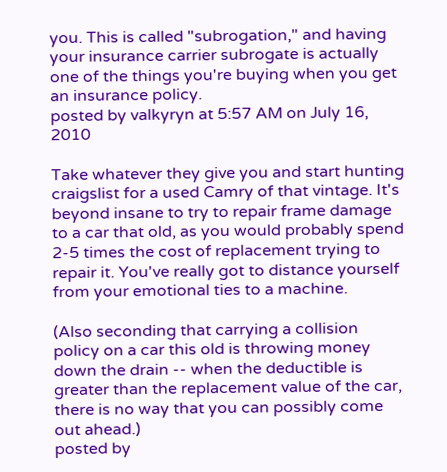you. This is called "subrogation," and having your insurance carrier subrogate is actually one of the things you're buying when you get an insurance policy.
posted by valkyryn at 5:57 AM on July 16, 2010

Take whatever they give you and start hunting craigslist for a used Camry of that vintage. It's beyond insane to try to repair frame damage to a car that old, as you would probably spend 2-5 times the cost of replacement trying to repair it. You've really got to distance yourself from your emotional ties to a machine.

(Also seconding that carrying a collision policy on a car this old is throwing money down the drain -- when the deductible is greater than the replacement value of the car, there is no way that you can possibly come out ahead.)
posted by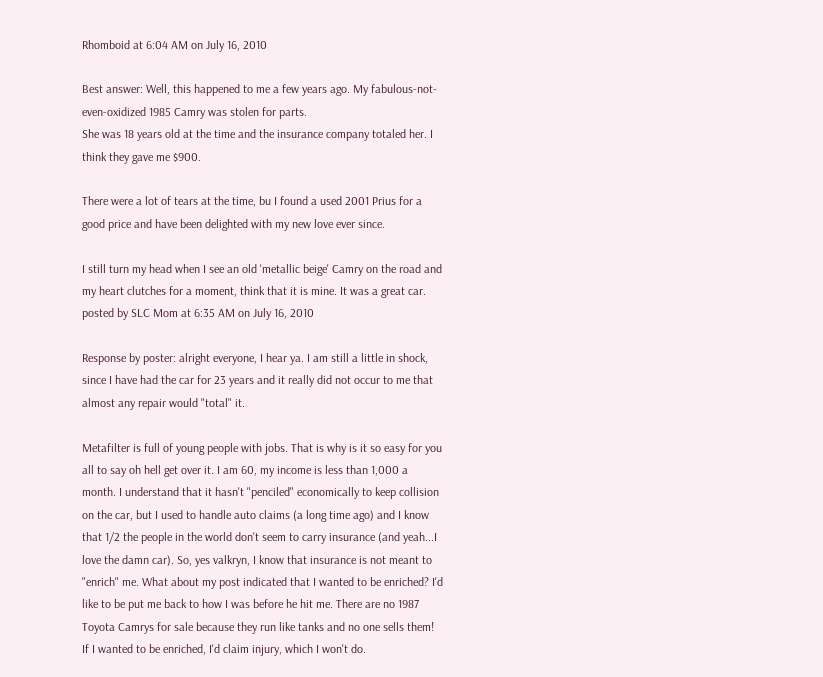Rhomboid at 6:04 AM on July 16, 2010

Best answer: Well, this happened to me a few years ago. My fabulous-not-even-oxidized 1985 Camry was stolen for parts.
She was 18 years old at the time and the insurance company totaled her. I think they gave me $900.

There were a lot of tears at the time, bu I found a used 2001 Prius for a good price and have been delighted with my new love ever since.

I still turn my head when I see an old 'metallic beige' Camry on the road and my heart clutches for a moment, think that it is mine. It was a great car.
posted by SLC Mom at 6:35 AM on July 16, 2010

Response by poster: alright everyone, I hear ya. I am still a little in shock, since I have had the car for 23 years and it really did not occur to me that almost any repair would "total" it.

Metafilter is full of young people with jobs. That is why is it so easy for you all to say oh hell get over it. I am 60, my income is less than 1,000 a month. I understand that it hasn't "penciled" economically to keep collision on the car, but I used to handle auto claims (a long time ago) and I know that 1/2 the people in the world don't seem to carry insurance (and yeah...I love the damn car). So, yes valkryn, I know that insurance is not meant to "enrich" me. What about my post indicated that I wanted to be enriched? I'd like to be put me back to how I was before he hit me. There are no 1987 Toyota Camrys for sale because they run like tanks and no one sells them! If I wanted to be enriched, I'd claim injury, which I won't do.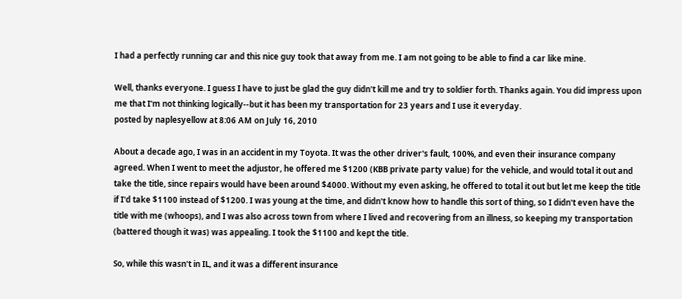I had a perfectly running car and this nice guy took that away from me. I am not going to be able to find a car like mine.

Well, thanks everyone. I guess I have to just be glad the guy didn't kill me and try to soldier forth. Thanks again. You did impress upon me that I'm not thinking logically--but it has been my transportation for 23 years and I use it everyday.
posted by naplesyellow at 8:06 AM on July 16, 2010

About a decade ago, I was in an accident in my Toyota. It was the other driver's fault, 100%, and even their insurance company agreed. When I went to meet the adjustor, he offered me $1200 (KBB private party value) for the vehicle, and would total it out and take the title, since repairs would have been around $4000. Without my even asking, he offered to total it out but let me keep the title if I'd take $1100 instead of $1200. I was young at the time, and didn't know how to handle this sort of thing, so I didn't even have the title with me (whoops), and I was also across town from where I lived and recovering from an illness, so keeping my transportation (battered though it was) was appealing. I took the $1100 and kept the title.

So, while this wasn't in IL, and it was a different insurance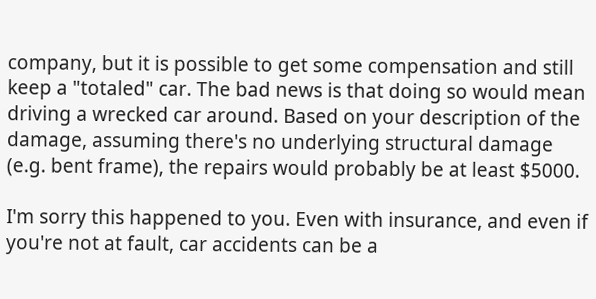company, but it is possible to get some compensation and still keep a "totaled" car. The bad news is that doing so would mean driving a wrecked car around. Based on your description of the damage, assuming there's no underlying structural damage (e.g. bent frame), the repairs would probably be at least $5000.

I'm sorry this happened to you. Even with insurance, and even if you're not at fault, car accidents can be a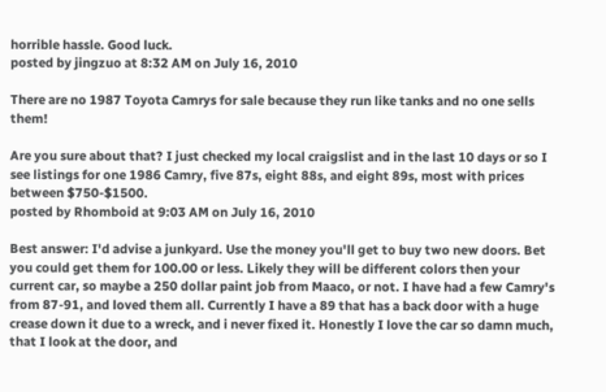horrible hassle. Good luck.
posted by jingzuo at 8:32 AM on July 16, 2010

There are no 1987 Toyota Camrys for sale because they run like tanks and no one sells them!

Are you sure about that? I just checked my local craigslist and in the last 10 days or so I see listings for one 1986 Camry, five 87s, eight 88s, and eight 89s, most with prices between $750-$1500.
posted by Rhomboid at 9:03 AM on July 16, 2010

Best answer: I'd advise a junkyard. Use the money you'll get to buy two new doors. Bet you could get them for 100.00 or less. Likely they will be different colors then your current car, so maybe a 250 dollar paint job from Maaco, or not. I have had a few Camry's from 87-91, and loved them all. Currently I have a 89 that has a back door with a huge crease down it due to a wreck, and i never fixed it. Honestly I love the car so damn much, that I look at the door, and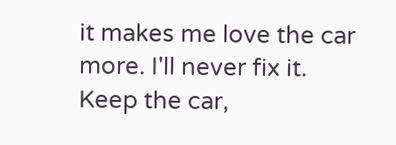it makes me love the car more. I'll never fix it.
Keep the car,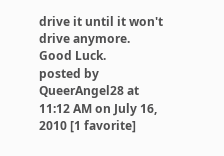drive it until it won't drive anymore. Good Luck.
posted by QueerAngel28 at 11:12 AM on July 16, 2010 [1 favorite]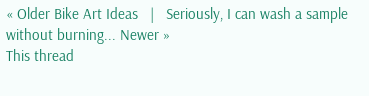« Older Bike Art Ideas   |   Seriously, I can wash a sample without burning... Newer »
This thread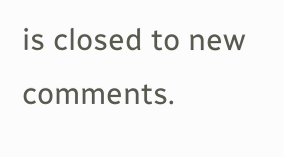is closed to new comments.